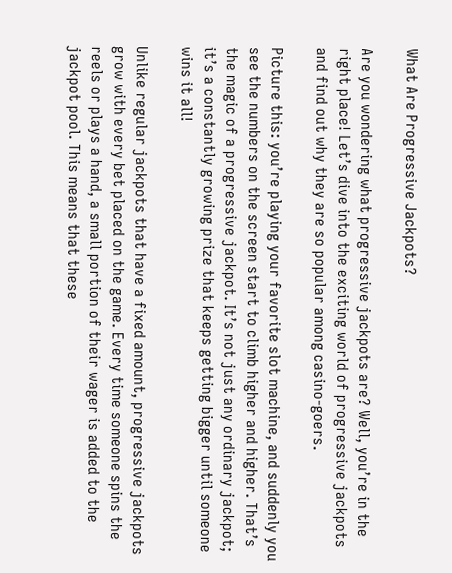What Are Progressive Jackpots?

Are you wondering what progressive jackpots are? Well, you’re in the right place! Let’s dive into the exciting world of progressive jackpots and find out why they are so popular among casino-goers.

Picture this: you’re playing your favorite slot machine, and suddenly you see the numbers on the screen start to climb higher and higher. That’s the magic of a progressive jackpot. It’s not just any ordinary jackpot; it’s a constantly growing prize that keeps getting bigger until someone wins it all!

Unlike regular jackpots that have a fixed amount, progressive jackpots grow with every bet placed on the game. Every time someone spins the reels or plays a hand, a small portion of their wager is added to the jackpot pool. This means that these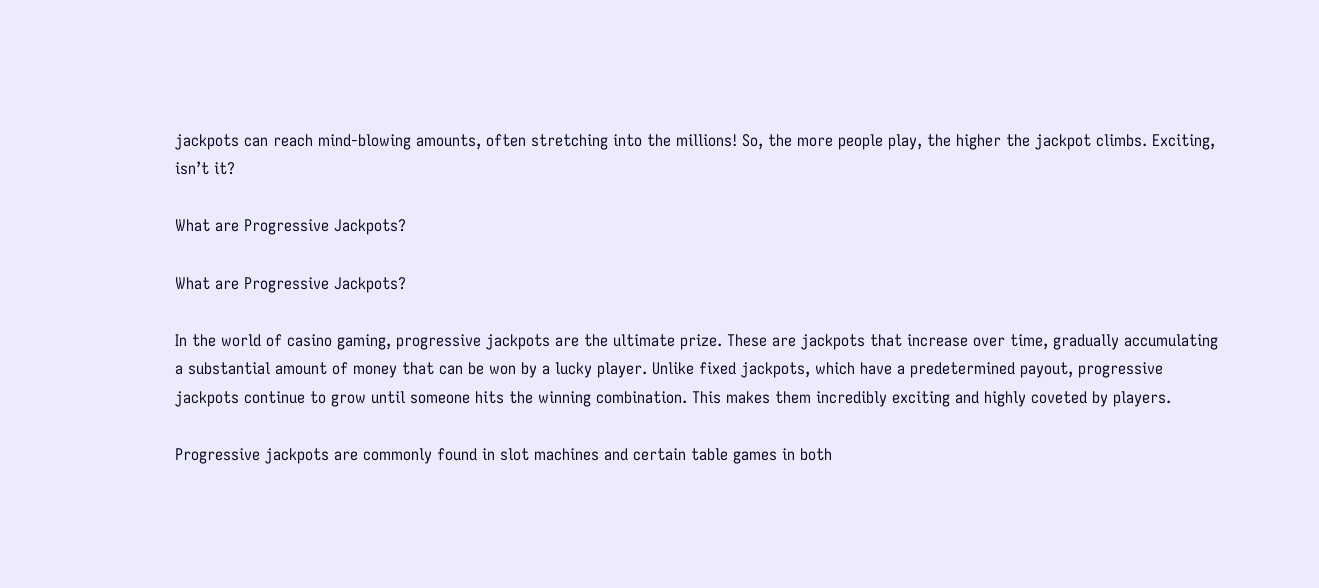jackpots can reach mind-blowing amounts, often stretching into the millions! So, the more people play, the higher the jackpot climbs. Exciting, isn’t it?

What are Progressive Jackpots?

What are Progressive Jackpots?

In the world of casino gaming, progressive jackpots are the ultimate prize. These are jackpots that increase over time, gradually accumulating a substantial amount of money that can be won by a lucky player. Unlike fixed jackpots, which have a predetermined payout, progressive jackpots continue to grow until someone hits the winning combination. This makes them incredibly exciting and highly coveted by players.

Progressive jackpots are commonly found in slot machines and certain table games in both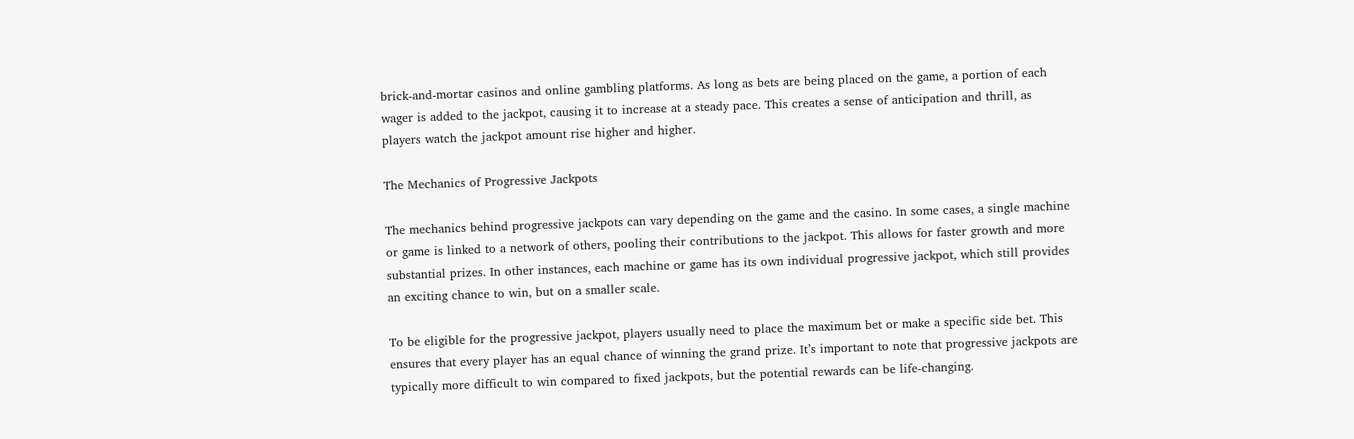brick-and-mortar casinos and online gambling platforms. As long as bets are being placed on the game, a portion of each wager is added to the jackpot, causing it to increase at a steady pace. This creates a sense of anticipation and thrill, as players watch the jackpot amount rise higher and higher.

The Mechanics of Progressive Jackpots

The mechanics behind progressive jackpots can vary depending on the game and the casino. In some cases, a single machine or game is linked to a network of others, pooling their contributions to the jackpot. This allows for faster growth and more substantial prizes. In other instances, each machine or game has its own individual progressive jackpot, which still provides an exciting chance to win, but on a smaller scale.

To be eligible for the progressive jackpot, players usually need to place the maximum bet or make a specific side bet. This ensures that every player has an equal chance of winning the grand prize. It’s important to note that progressive jackpots are typically more difficult to win compared to fixed jackpots, but the potential rewards can be life-changing.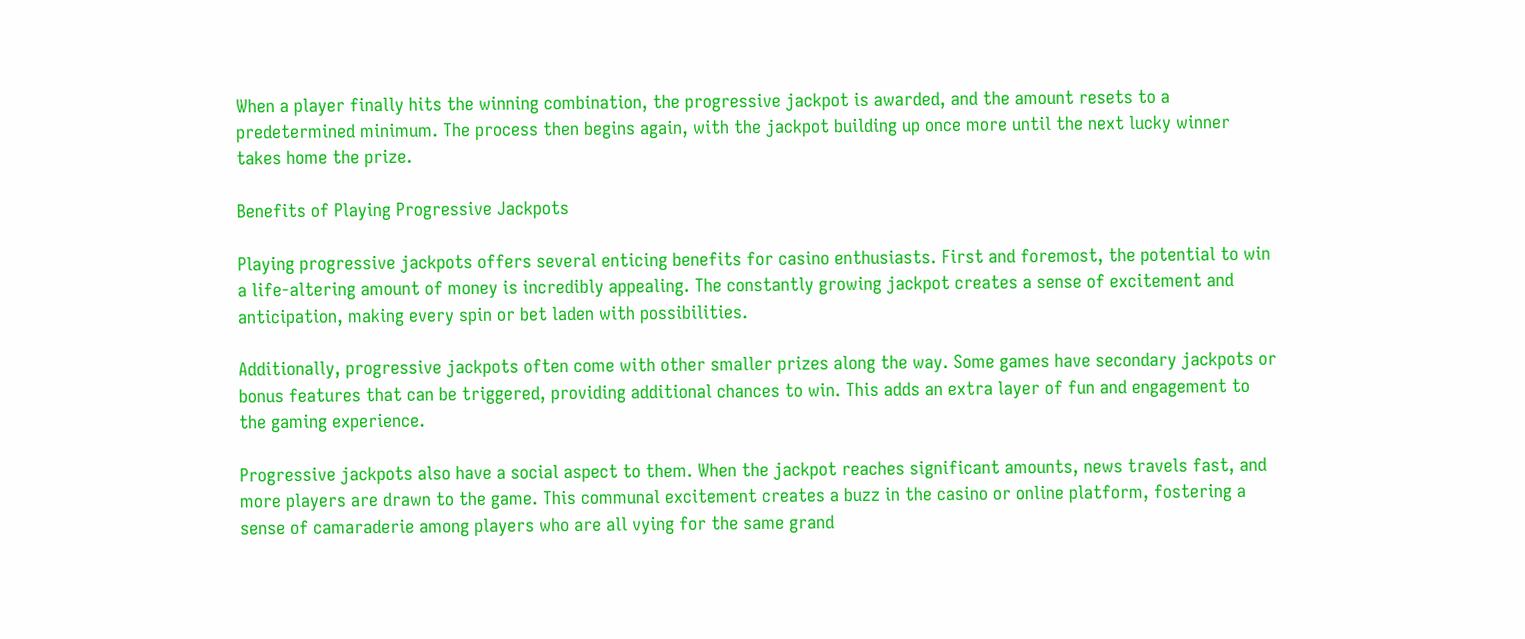When a player finally hits the winning combination, the progressive jackpot is awarded, and the amount resets to a predetermined minimum. The process then begins again, with the jackpot building up once more until the next lucky winner takes home the prize.

Benefits of Playing Progressive Jackpots

Playing progressive jackpots offers several enticing benefits for casino enthusiasts. First and foremost, the potential to win a life-altering amount of money is incredibly appealing. The constantly growing jackpot creates a sense of excitement and anticipation, making every spin or bet laden with possibilities.

Additionally, progressive jackpots often come with other smaller prizes along the way. Some games have secondary jackpots or bonus features that can be triggered, providing additional chances to win. This adds an extra layer of fun and engagement to the gaming experience.

Progressive jackpots also have a social aspect to them. When the jackpot reaches significant amounts, news travels fast, and more players are drawn to the game. This communal excitement creates a buzz in the casino or online platform, fostering a sense of camaraderie among players who are all vying for the same grand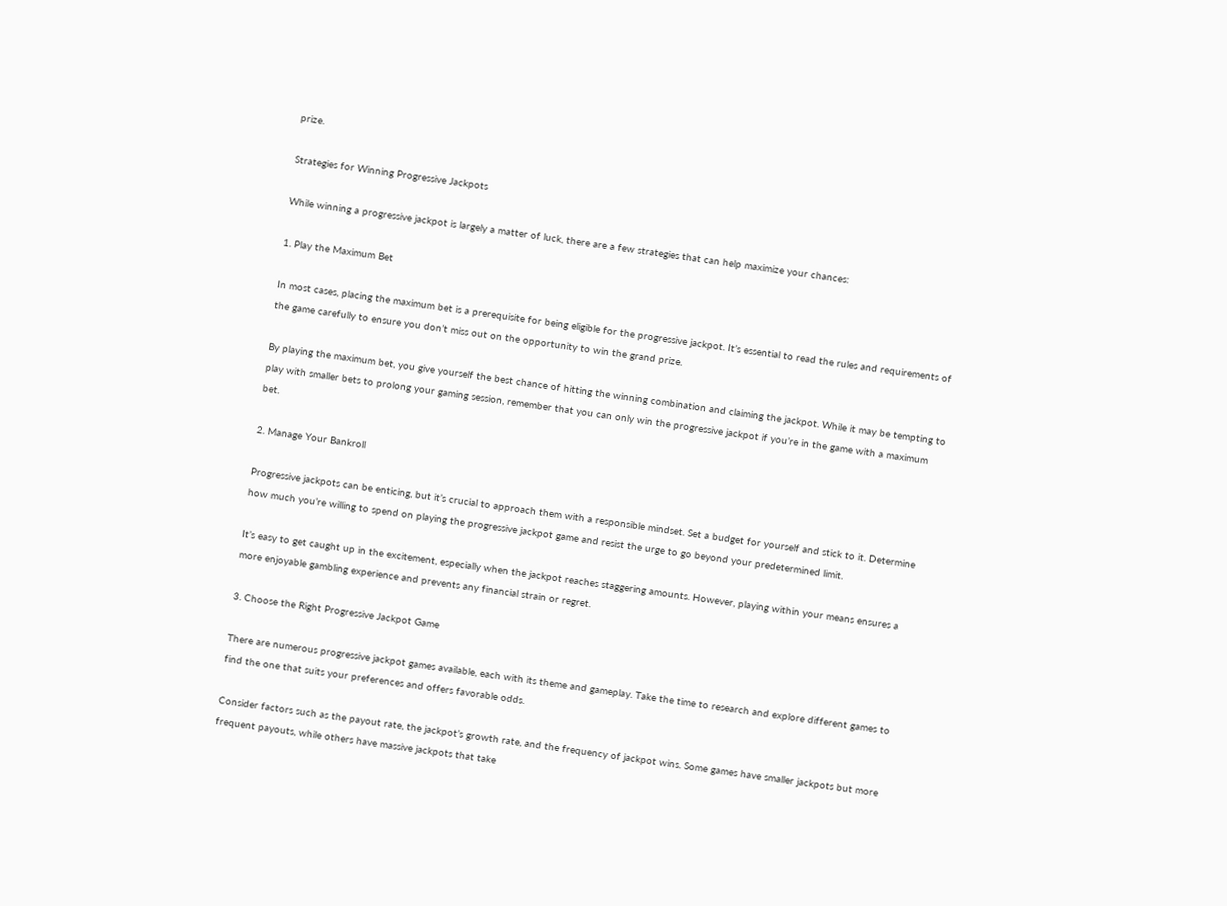prize.

Strategies for Winning Progressive Jackpots

While winning a progressive jackpot is largely a matter of luck, there are a few strategies that can help maximize your chances:

1. Play the Maximum Bet

In most cases, placing the maximum bet is a prerequisite for being eligible for the progressive jackpot. It’s essential to read the rules and requirements of the game carefully to ensure you don’t miss out on the opportunity to win the grand prize.

By playing the maximum bet, you give yourself the best chance of hitting the winning combination and claiming the jackpot. While it may be tempting to play with smaller bets to prolong your gaming session, remember that you can only win the progressive jackpot if you’re in the game with a maximum bet.

2. Manage Your Bankroll

Progressive jackpots can be enticing, but it’s crucial to approach them with a responsible mindset. Set a budget for yourself and stick to it. Determine how much you’re willing to spend on playing the progressive jackpot game and resist the urge to go beyond your predetermined limit.

It’s easy to get caught up in the excitement, especially when the jackpot reaches staggering amounts. However, playing within your means ensures a more enjoyable gambling experience and prevents any financial strain or regret.

3. Choose the Right Progressive Jackpot Game

There are numerous progressive jackpot games available, each with its theme and gameplay. Take the time to research and explore different games to find the one that suits your preferences and offers favorable odds.

Consider factors such as the payout rate, the jackpot’s growth rate, and the frequency of jackpot wins. Some games have smaller jackpots but more frequent payouts, while others have massive jackpots that take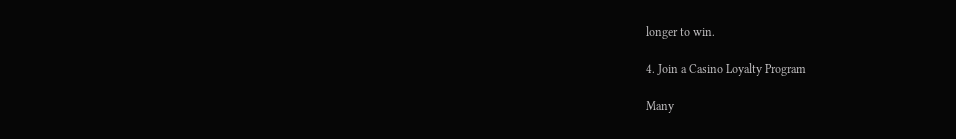longer to win.

4. Join a Casino Loyalty Program

Many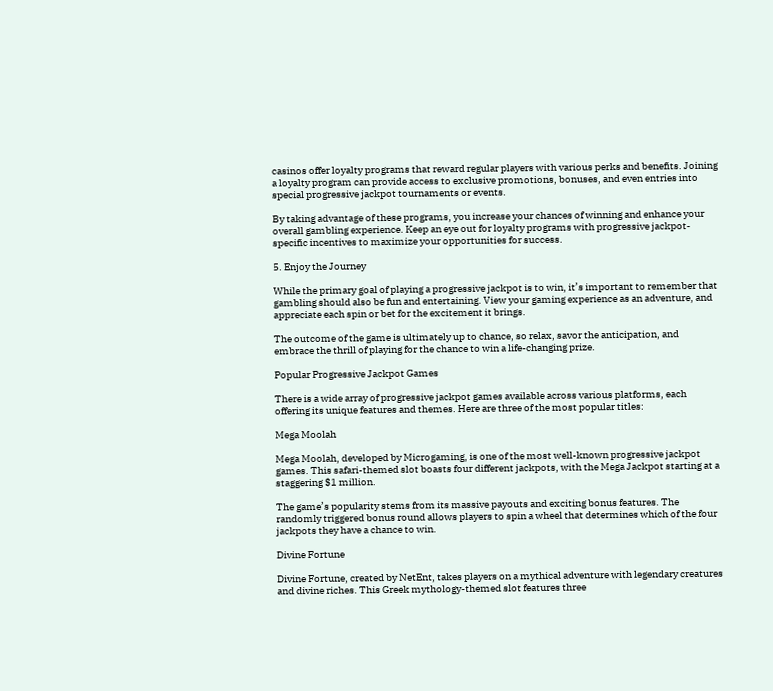casinos offer loyalty programs that reward regular players with various perks and benefits. Joining a loyalty program can provide access to exclusive promotions, bonuses, and even entries into special progressive jackpot tournaments or events.

By taking advantage of these programs, you increase your chances of winning and enhance your overall gambling experience. Keep an eye out for loyalty programs with progressive jackpot-specific incentives to maximize your opportunities for success.

5. Enjoy the Journey

While the primary goal of playing a progressive jackpot is to win, it’s important to remember that gambling should also be fun and entertaining. View your gaming experience as an adventure, and appreciate each spin or bet for the excitement it brings.

The outcome of the game is ultimately up to chance, so relax, savor the anticipation, and embrace the thrill of playing for the chance to win a life-changing prize.

Popular Progressive Jackpot Games

There is a wide array of progressive jackpot games available across various platforms, each offering its unique features and themes. Here are three of the most popular titles:

Mega Moolah

Mega Moolah, developed by Microgaming, is one of the most well-known progressive jackpot games. This safari-themed slot boasts four different jackpots, with the Mega Jackpot starting at a staggering $1 million.

The game’s popularity stems from its massive payouts and exciting bonus features. The randomly triggered bonus round allows players to spin a wheel that determines which of the four jackpots they have a chance to win.

Divine Fortune

Divine Fortune, created by NetEnt, takes players on a mythical adventure with legendary creatures and divine riches. This Greek mythology-themed slot features three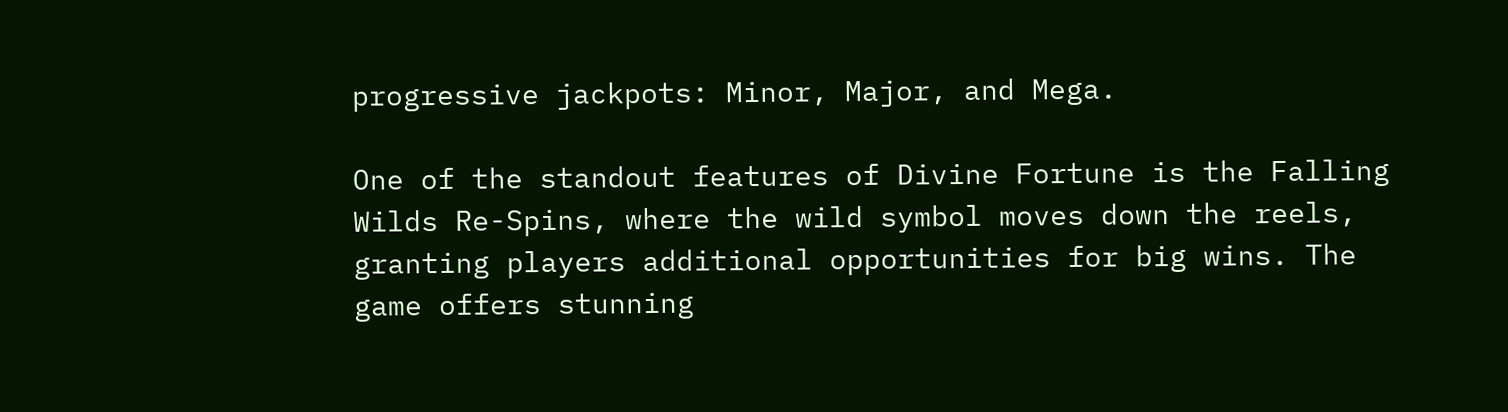progressive jackpots: Minor, Major, and Mega.

One of the standout features of Divine Fortune is the Falling Wilds Re-Spins, where the wild symbol moves down the reels, granting players additional opportunities for big wins. The game offers stunning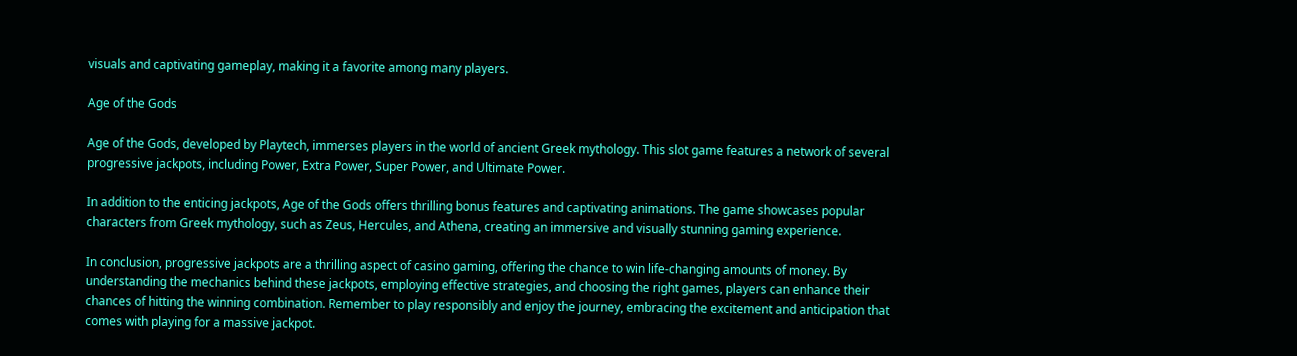visuals and captivating gameplay, making it a favorite among many players.

Age of the Gods

Age of the Gods, developed by Playtech, immerses players in the world of ancient Greek mythology. This slot game features a network of several progressive jackpots, including Power, Extra Power, Super Power, and Ultimate Power.

In addition to the enticing jackpots, Age of the Gods offers thrilling bonus features and captivating animations. The game showcases popular characters from Greek mythology, such as Zeus, Hercules, and Athena, creating an immersive and visually stunning gaming experience.

In conclusion, progressive jackpots are a thrilling aspect of casino gaming, offering the chance to win life-changing amounts of money. By understanding the mechanics behind these jackpots, employing effective strategies, and choosing the right games, players can enhance their chances of hitting the winning combination. Remember to play responsibly and enjoy the journey, embracing the excitement and anticipation that comes with playing for a massive jackpot.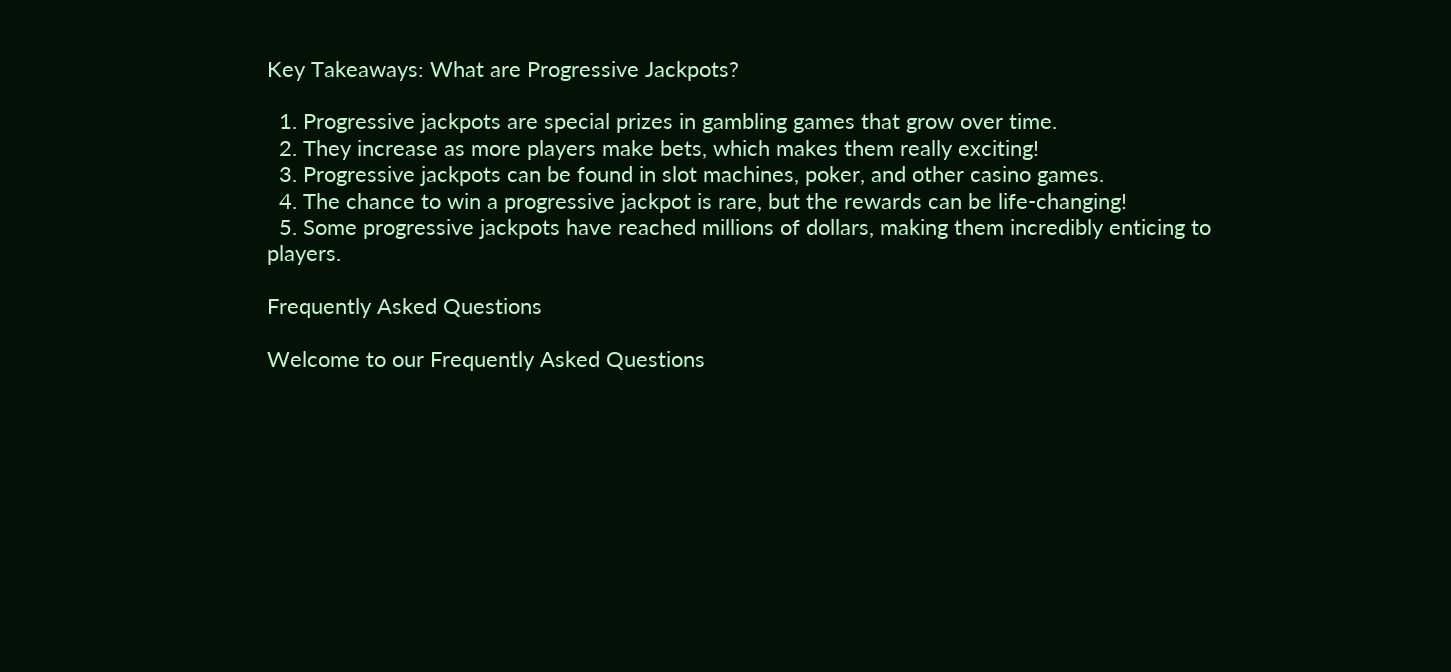Key Takeaways: What are Progressive Jackpots?

  1. Progressive jackpots are special prizes in gambling games that grow over time.
  2. They increase as more players make bets, which makes them really exciting!
  3. Progressive jackpots can be found in slot machines, poker, and other casino games.
  4. The chance to win a progressive jackpot is rare, but the rewards can be life-changing!
  5. Some progressive jackpots have reached millions of dollars, making them incredibly enticing to players.

Frequently Asked Questions

Welcome to our Frequently Asked Questions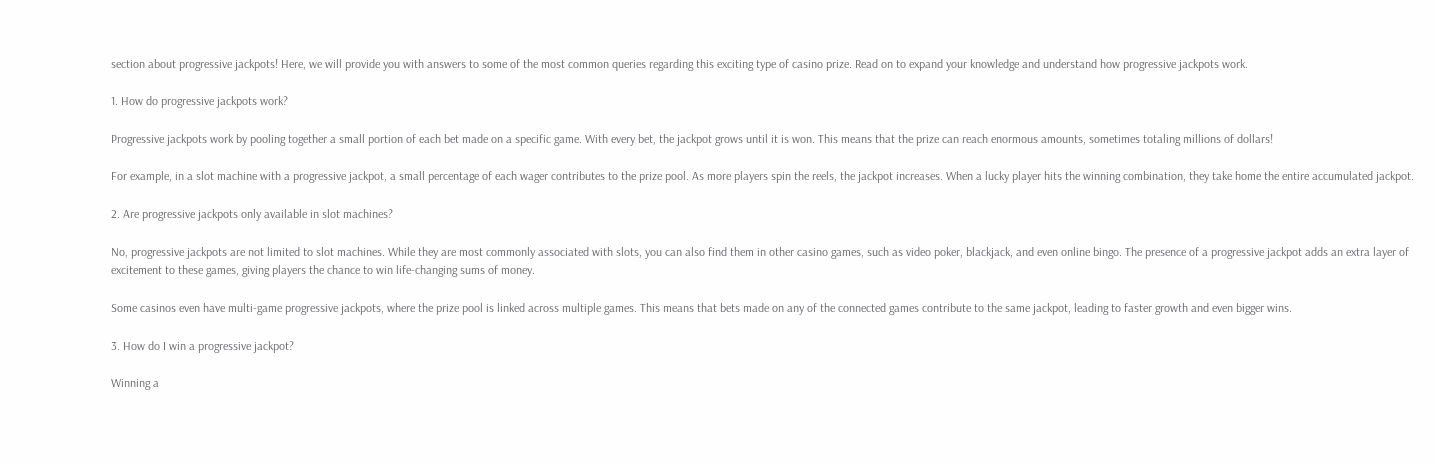section about progressive jackpots! Here, we will provide you with answers to some of the most common queries regarding this exciting type of casino prize. Read on to expand your knowledge and understand how progressive jackpots work.

1. How do progressive jackpots work?

Progressive jackpots work by pooling together a small portion of each bet made on a specific game. With every bet, the jackpot grows until it is won. This means that the prize can reach enormous amounts, sometimes totaling millions of dollars!

For example, in a slot machine with a progressive jackpot, a small percentage of each wager contributes to the prize pool. As more players spin the reels, the jackpot increases. When a lucky player hits the winning combination, they take home the entire accumulated jackpot.

2. Are progressive jackpots only available in slot machines?

No, progressive jackpots are not limited to slot machines. While they are most commonly associated with slots, you can also find them in other casino games, such as video poker, blackjack, and even online bingo. The presence of a progressive jackpot adds an extra layer of excitement to these games, giving players the chance to win life-changing sums of money.

Some casinos even have multi-game progressive jackpots, where the prize pool is linked across multiple games. This means that bets made on any of the connected games contribute to the same jackpot, leading to faster growth and even bigger wins.

3. How do I win a progressive jackpot?

Winning a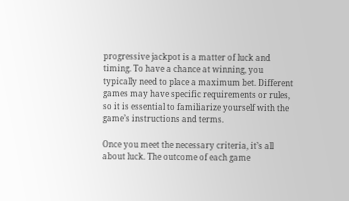progressive jackpot is a matter of luck and timing. To have a chance at winning, you typically need to place a maximum bet. Different games may have specific requirements or rules, so it is essential to familiarize yourself with the game’s instructions and terms.

Once you meet the necessary criteria, it’s all about luck. The outcome of each game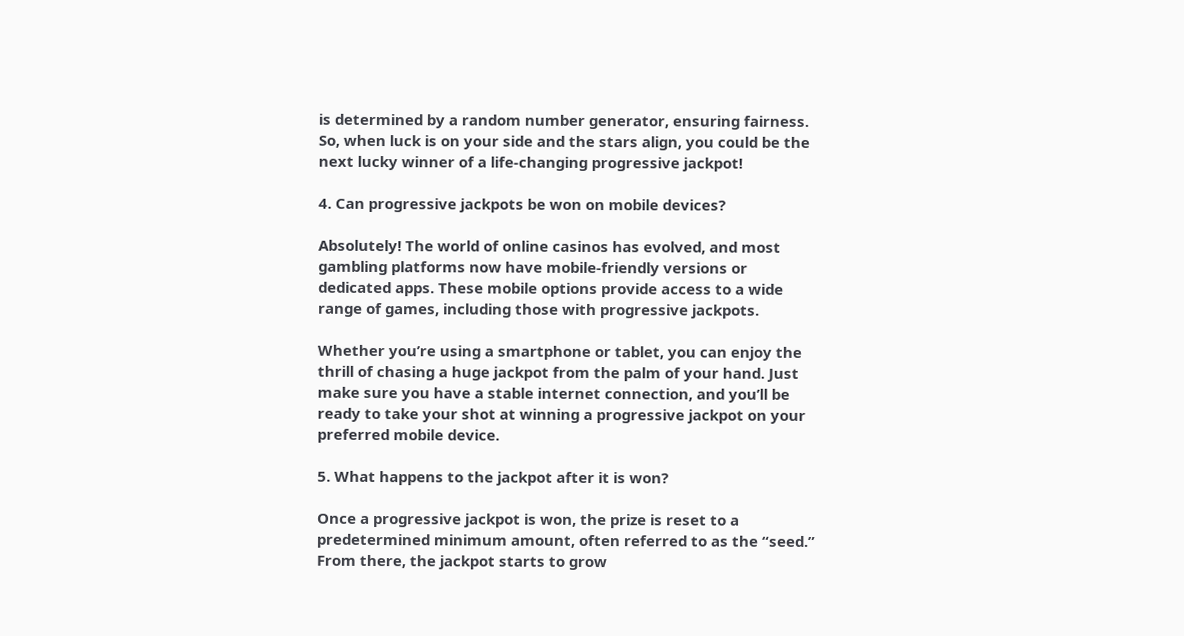is determined by a random number generator, ensuring fairness. So, when luck is on your side and the stars align, you could be the next lucky winner of a life-changing progressive jackpot!

4. Can progressive jackpots be won on mobile devices?

Absolutely! The world of online casinos has evolved, and most gambling platforms now have mobile-friendly versions or dedicated apps. These mobile options provide access to a wide range of games, including those with progressive jackpots.

Whether you’re using a smartphone or tablet, you can enjoy the thrill of chasing a huge jackpot from the palm of your hand. Just make sure you have a stable internet connection, and you’ll be ready to take your shot at winning a progressive jackpot on your preferred mobile device.

5. What happens to the jackpot after it is won?

Once a progressive jackpot is won, the prize is reset to a predetermined minimum amount, often referred to as the “seed.” From there, the jackpot starts to grow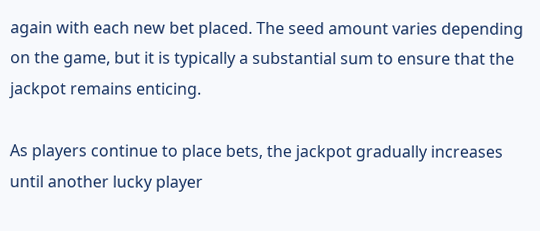again with each new bet placed. The seed amount varies depending on the game, but it is typically a substantial sum to ensure that the jackpot remains enticing.

As players continue to place bets, the jackpot gradually increases until another lucky player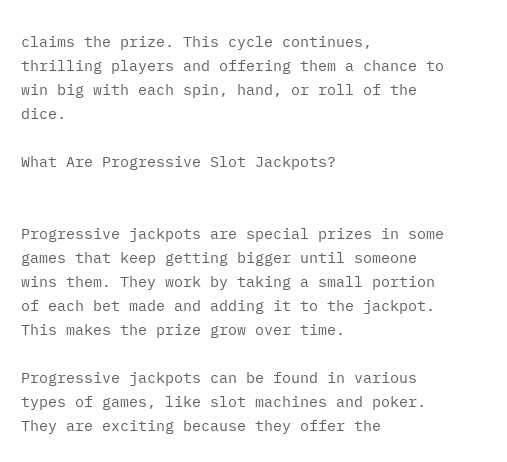claims the prize. This cycle continues, thrilling players and offering them a chance to win big with each spin, hand, or roll of the dice.

What Are Progressive Slot Jackpots?


Progressive jackpots are special prizes in some games that keep getting bigger until someone wins them. They work by taking a small portion of each bet made and adding it to the jackpot. This makes the prize grow over time.

Progressive jackpots can be found in various types of games, like slot machines and poker. They are exciting because they offer the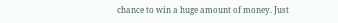chance to win a huge amount of money. Just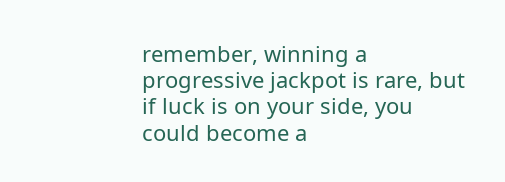remember, winning a progressive jackpot is rare, but if luck is on your side, you could become a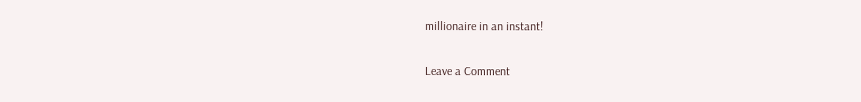millionaire in an instant!

Leave a Comment